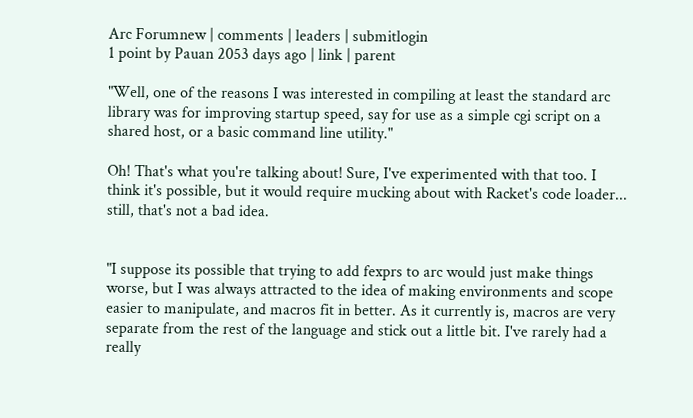Arc Forumnew | comments | leaders | submitlogin
1 point by Pauan 2053 days ago | link | parent

"Well, one of the reasons I was interested in compiling at least the standard arc library was for improving startup speed, say for use as a simple cgi script on a shared host, or a basic command line utility."

Oh! That's what you're talking about! Sure, I've experimented with that too. I think it's possible, but it would require mucking about with Racket's code loader... still, that's not a bad idea.


"I suppose its possible that trying to add fexprs to arc would just make things worse, but I was always attracted to the idea of making environments and scope easier to manipulate, and macros fit in better. As it currently is, macros are very separate from the rest of the language and stick out a little bit. I've rarely had a really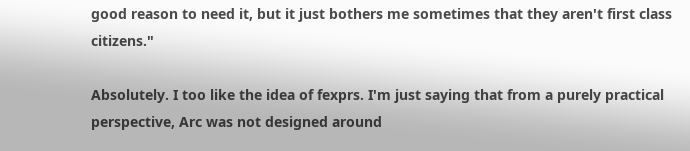good reason to need it, but it just bothers me sometimes that they aren't first class citizens."

Absolutely. I too like the idea of fexprs. I'm just saying that from a purely practical perspective, Arc was not designed around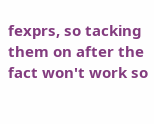fexprs, so tacking them on after the fact won't work so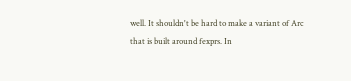well. It shouldn't be hard to make a variant of Arc that is built around fexprs. In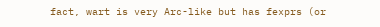fact, wart is very Arc-like but has fexprs (or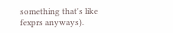something that's like fexprs anyways).